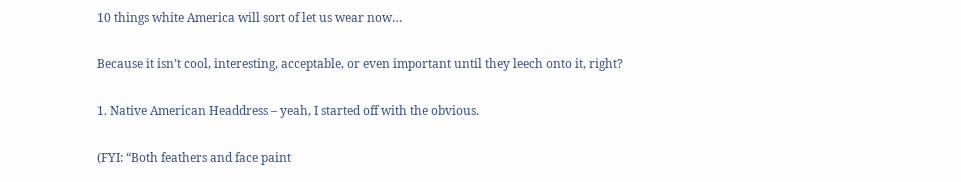10 things white America will sort of let us wear now…

Because it isn’t cool, interesting, acceptable, or even important until they leech onto it, right?

1. Native American Headdress – yeah, I started off with the obvious.

(FYI: “Both feathers and face paint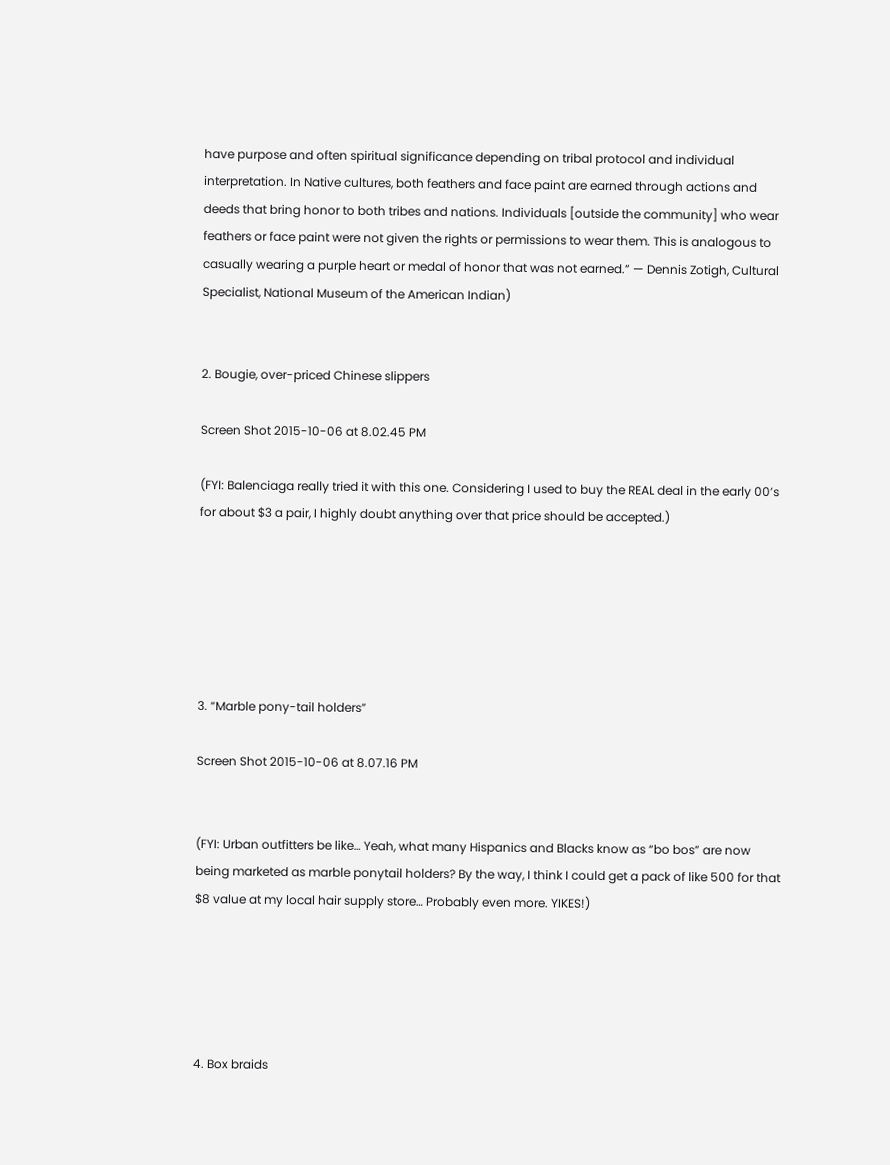have purpose and often spiritual significance depending on tribal protocol and individual interpretation. In Native cultures, both feathers and face paint are earned through actions and deeds that bring honor to both tribes and nations. Individuals [outside the community] who wear feathers or face paint were not given the rights or permissions to wear them. This is analogous to casually wearing a purple heart or medal of honor that was not earned.” — Dennis Zotigh, Cultural Specialist, National Museum of the American Indian)


2. Bougie, over-priced Chinese slippers

Screen Shot 2015-10-06 at 8.02.45 PM

(FYI: Balenciaga really tried it with this one. Considering I used to buy the REAL deal in the early 00’s for about $3 a pair, I highly doubt anything over that price should be accepted.)






3. “Marble pony-tail holders”

Screen Shot 2015-10-06 at 8.07.16 PM


(FYI: Urban outfitters be like… Yeah, what many Hispanics and Blacks know as “bo bos” are now being marketed as marble ponytail holders? By the way, I think I could get a pack of like 500 for that $8 value at my local hair supply store… Probably even more. YIKES!)





4. Box braids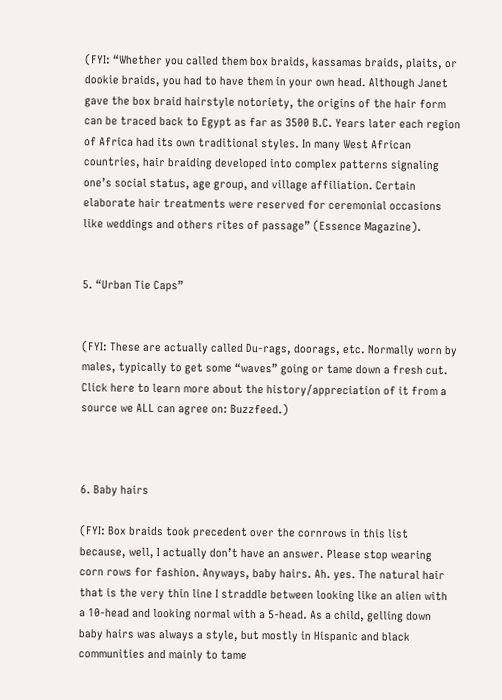(FYI: “Whether you called them box braids, kassamas braids, plaits, or dookie braids, you had to have them in your own head. Although Janet gave the box braid hairstyle notoriety, the origins of the hair form can be traced back to Egypt as far as 3500 B.C. Years later each region of Africa had its own traditional styles. In many West African countries, hair braiding developed into complex patterns signaling one’s social status, age group, and village affiliation. Certain elaborate hair treatments were reserved for ceremonial occasions like weddings and others rites of passage” (Essence Magazine).


5. “Urban Tie Caps”


(FYI: These are actually called Du-rags, doorags, etc. Normally worn by males, typically to get some “waves” going or tame down a fresh cut. Click here to learn more about the history/appreciation of it from a source we ALL can agree on: Buzzfeed.)



6. Baby hairs

(FYI: Box braids took precedent over the cornrows in this list because, well, I actually don’t have an answer. Please stop wearing corn rows for fashion. Anyways, baby hairs. Ah. yes. The natural hair that is the very thin line I straddle between looking like an alien with a 10-head and looking normal with a 5-head. As a child, gelling down baby hairs was always a style, but mostly in Hispanic and black communities and mainly to tame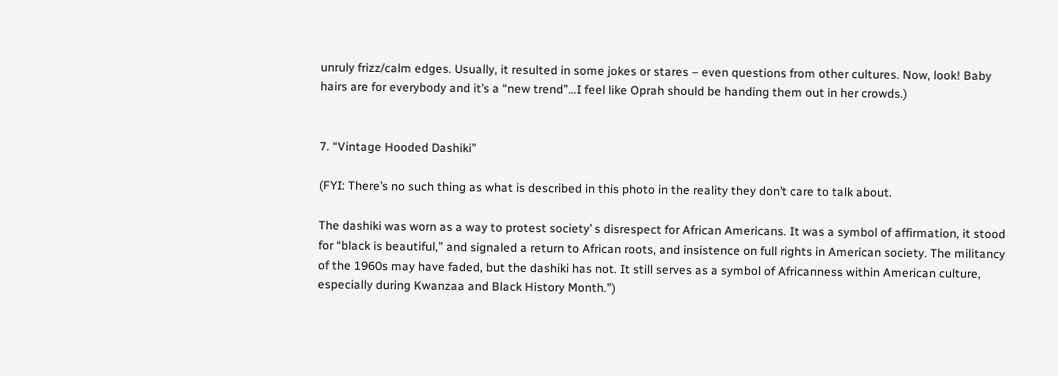unruly frizz/calm edges. Usually, it resulted in some jokes or stares – even questions from other cultures. Now, look! Baby hairs are for everybody and it’s a “new trend”…I feel like Oprah should be handing them out in her crowds.)


7. “Vintage Hooded Dashiki”

(FYI: There’s no such thing as what is described in this photo in the reality they don’t care to talk about.

The dashiki was worn as a way to protest society’ s disrespect for African Americans. It was a symbol of affirmation, it stood for “black is beautiful,” and signaled a return to African roots, and insistence on full rights in American society. The militancy of the 1960s may have faded, but the dashiki has not. It still serves as a symbol of Africanness within American culture, especially during Kwanzaa and Black History Month.”)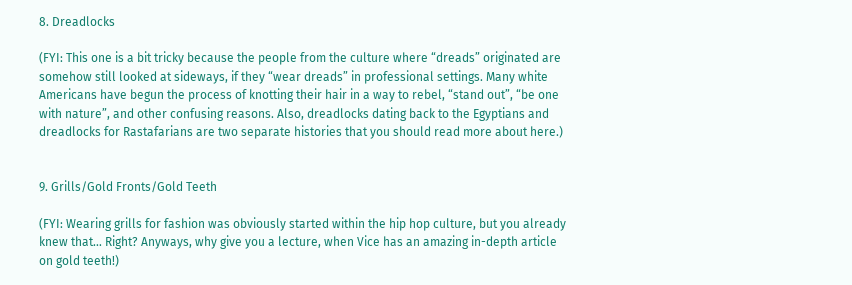8. Dreadlocks

(FYI: This one is a bit tricky because the people from the culture where “dreads” originated are somehow still looked at sideways, if they “wear dreads” in professional settings. Many white Americans have begun the process of knotting their hair in a way to rebel, “stand out”, “be one with nature”, and other confusing reasons. Also, dreadlocks dating back to the Egyptians and dreadlocks for Rastafarians are two separate histories that you should read more about here.)


9. Grills/Gold Fronts/Gold Teeth

(FYI: Wearing grills for fashion was obviously started within the hip hop culture, but you already knew that… Right? Anyways, why give you a lecture, when Vice has an amazing in-depth article on gold teeth!)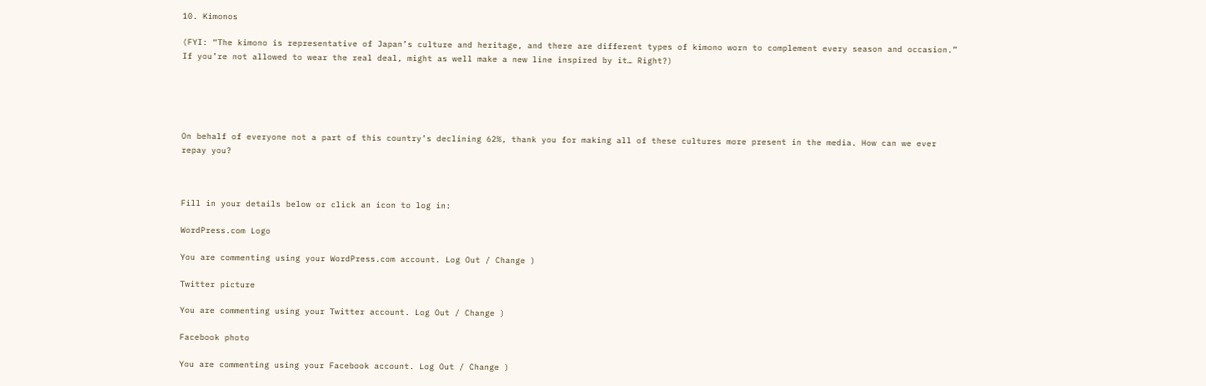10. Kimonos

(FYI: “The kimono is representative of Japan’s culture and heritage, and there are different types of kimono worn to complement every season and occasion.” If you’re not allowed to wear the real deal, might as well make a new line inspired by it… Right?)





On behalf of everyone not a part of this country’s declining 62%, thank you for making all of these cultures more present in the media. How can we ever repay you?



Fill in your details below or click an icon to log in:

WordPress.com Logo

You are commenting using your WordPress.com account. Log Out / Change )

Twitter picture

You are commenting using your Twitter account. Log Out / Change )

Facebook photo

You are commenting using your Facebook account. Log Out / Change )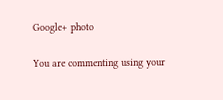Google+ photo

You are commenting using your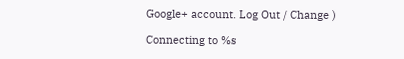Google+ account. Log Out / Change )

Connecting to %s